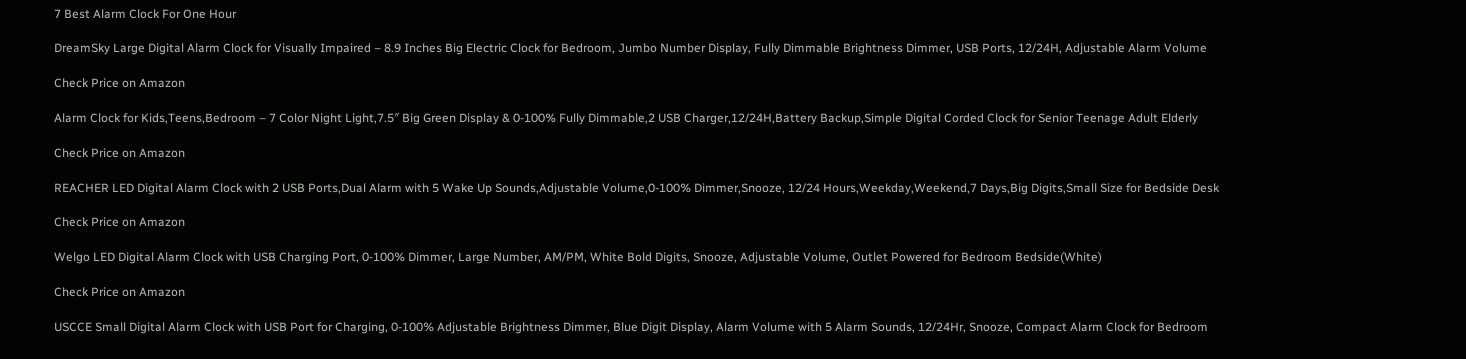7 Best Alarm Clock For One Hour

DreamSky Large Digital Alarm Clock for Visually Impaired – 8.9 Inches Big Electric Clock for Bedroom, Jumbo Number Display, Fully Dimmable Brightness Dimmer, USB Ports, 12/24H, Adjustable Alarm Volume

Check Price on Amazon

Alarm Clock for Kids,Teens,Bedroom – 7 Color Night Light,7.5″ Big Green Display & 0-100% Fully Dimmable,2 USB Charger,12/24H,Battery Backup,Simple Digital Corded Clock for Senior Teenage Adult Elderly

Check Price on Amazon

REACHER LED Digital Alarm Clock with 2 USB Ports,Dual Alarm with 5 Wake Up Sounds,Adjustable Volume,0-100% Dimmer,Snooze, 12/24 Hours,Weekday,Weekend,7 Days,Big Digits,Small Size for Bedside Desk

Check Price on Amazon

Welgo LED Digital Alarm Clock with USB Charging Port, 0-100% Dimmer, Large Number, AM/PM, White Bold Digits, Snooze, Adjustable Volume, Outlet Powered for Bedroom Bedside(White)

Check Price on Amazon

USCCE Small Digital Alarm Clock with USB Port for Charging, 0-100% Adjustable Brightness Dimmer, Blue Digit Display, Alarm Volume with 5 Alarm Sounds, 12/24Hr, Snooze, Compact Alarm Clock for Bedroom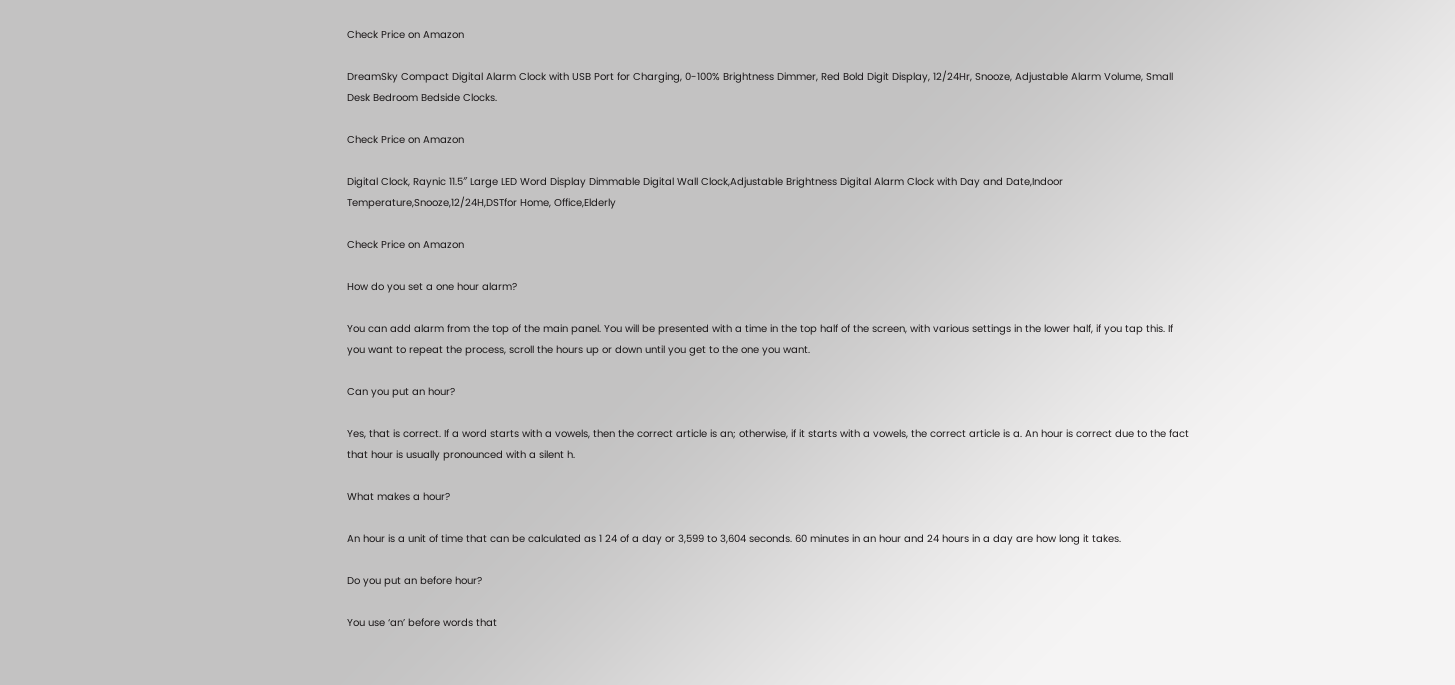Check Price on Amazon

DreamSky Compact Digital Alarm Clock with USB Port for Charging, 0-100% Brightness Dimmer, Red Bold Digit Display, 12/24Hr, Snooze, Adjustable Alarm Volume, Small Desk Bedroom Bedside Clocks.

Check Price on Amazon

Digital Clock, Raynic 11.5″ Large LED Word Display Dimmable Digital Wall Clock,Adjustable Brightness Digital Alarm Clock with Day and Date,Indoor Temperature,Snooze,12/24H,DSTfor Home, Office,Elderly

Check Price on Amazon

How do you set a one hour alarm?

You can add alarm from the top of the main panel. You will be presented with a time in the top half of the screen, with various settings in the lower half, if you tap this. If you want to repeat the process, scroll the hours up or down until you get to the one you want.

Can you put an hour?

Yes, that is correct. If a word starts with a vowels, then the correct article is an; otherwise, if it starts with a vowels, the correct article is a. An hour is correct due to the fact that hour is usually pronounced with a silent h.

What makes a hour?

An hour is a unit of time that can be calculated as 1 24 of a day or 3,599 to 3,604 seconds. 60 minutes in an hour and 24 hours in a day are how long it takes.

Do you put an before hour?

You use ‘an’ before words that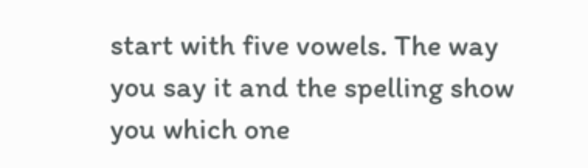start with five vowels. The way you say it and the spelling show you which one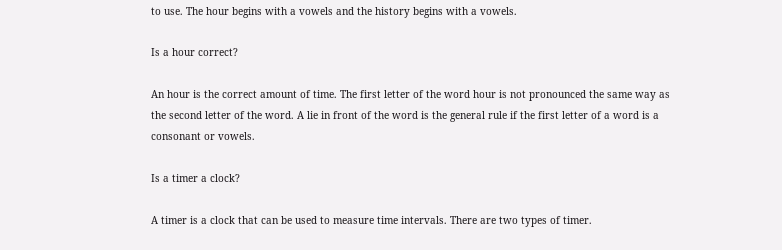to use. The hour begins with a vowels and the history begins with a vowels.

Is a hour correct?

An hour is the correct amount of time. The first letter of the word hour is not pronounced the same way as the second letter of the word. A lie in front of the word is the general rule if the first letter of a word is a consonant or vowels.

Is a timer a clock?

A timer is a clock that can be used to measure time intervals. There are two types of timer.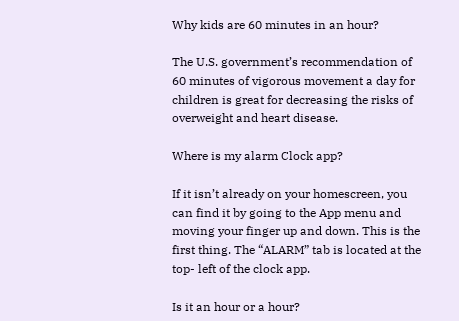Why kids are 60 minutes in an hour?

The U.S. government’s recommendation of 60 minutes of vigorous movement a day for children is great for decreasing the risks of overweight and heart disease.

Where is my alarm Clock app?

If it isn’t already on your homescreen, you can find it by going to the App menu and moving your finger up and down. This is the first thing. The “ALARM” tab is located at the top- left of the clock app.

Is it an hour or a hour?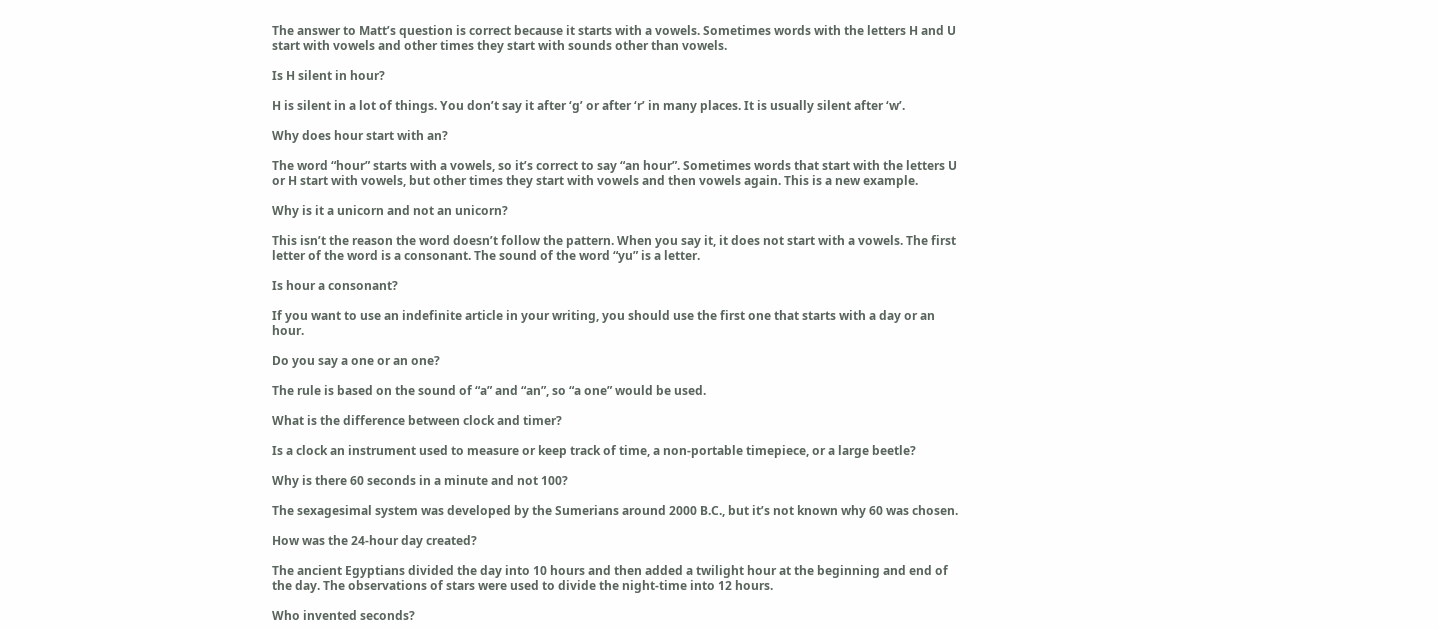The answer to Matt’s question is correct because it starts with a vowels. Sometimes words with the letters H and U start with vowels and other times they start with sounds other than vowels.

Is H silent in hour?

H is silent in a lot of things. You don’t say it after ‘g’ or after ‘r’ in many places. It is usually silent after ‘w’.

Why does hour start with an?

The word “hour” starts with a vowels, so it’s correct to say “an hour”. Sometimes words that start with the letters U or H start with vowels, but other times they start with vowels and then vowels again. This is a new example.

Why is it a unicorn and not an unicorn?

This isn’t the reason the word doesn’t follow the pattern. When you say it, it does not start with a vowels. The first letter of the word is a consonant. The sound of the word “yu” is a letter.

Is hour a consonant?

If you want to use an indefinite article in your writing, you should use the first one that starts with a day or an hour.

Do you say a one or an one?

The rule is based on the sound of “a” and “an”, so “a one” would be used.

What is the difference between clock and timer?

Is a clock an instrument used to measure or keep track of time, a non-portable timepiece, or a large beetle?

Why is there 60 seconds in a minute and not 100?

The sexagesimal system was developed by the Sumerians around 2000 B.C., but it’s not known why 60 was chosen.

How was the 24-hour day created?

The ancient Egyptians divided the day into 10 hours and then added a twilight hour at the beginning and end of the day. The observations of stars were used to divide the night-time into 12 hours.

Who invented seconds?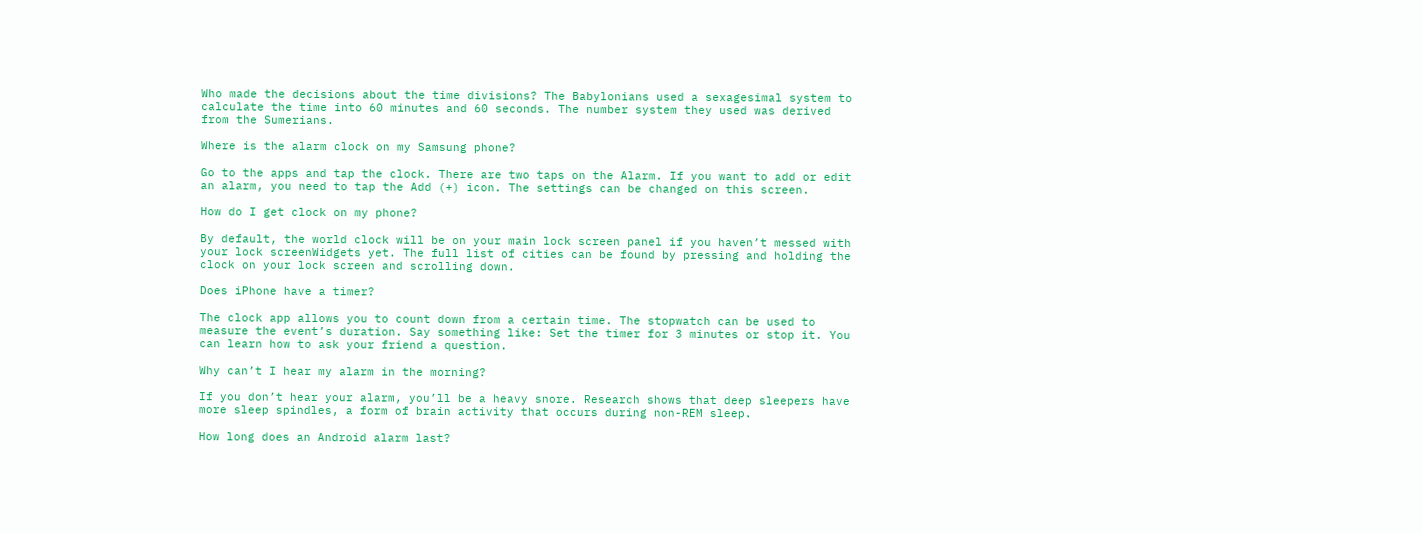Who made the decisions about the time divisions? The Babylonians used a sexagesimal system to calculate the time into 60 minutes and 60 seconds. The number system they used was derived from the Sumerians.

Where is the alarm clock on my Samsung phone?

Go to the apps and tap the clock. There are two taps on the Alarm. If you want to add or edit an alarm, you need to tap the Add (+) icon. The settings can be changed on this screen.

How do I get clock on my phone?

By default, the world clock will be on your main lock screen panel if you haven’t messed with your lock screenWidgets yet. The full list of cities can be found by pressing and holding the clock on your lock screen and scrolling down.

Does iPhone have a timer?

The clock app allows you to count down from a certain time. The stopwatch can be used to measure the event’s duration. Say something like: Set the timer for 3 minutes or stop it. You can learn how to ask your friend a question.

Why can’t I hear my alarm in the morning?

If you don’t hear your alarm, you’ll be a heavy snore. Research shows that deep sleepers have more sleep spindles, a form of brain activity that occurs during non-REM sleep.

How long does an Android alarm last?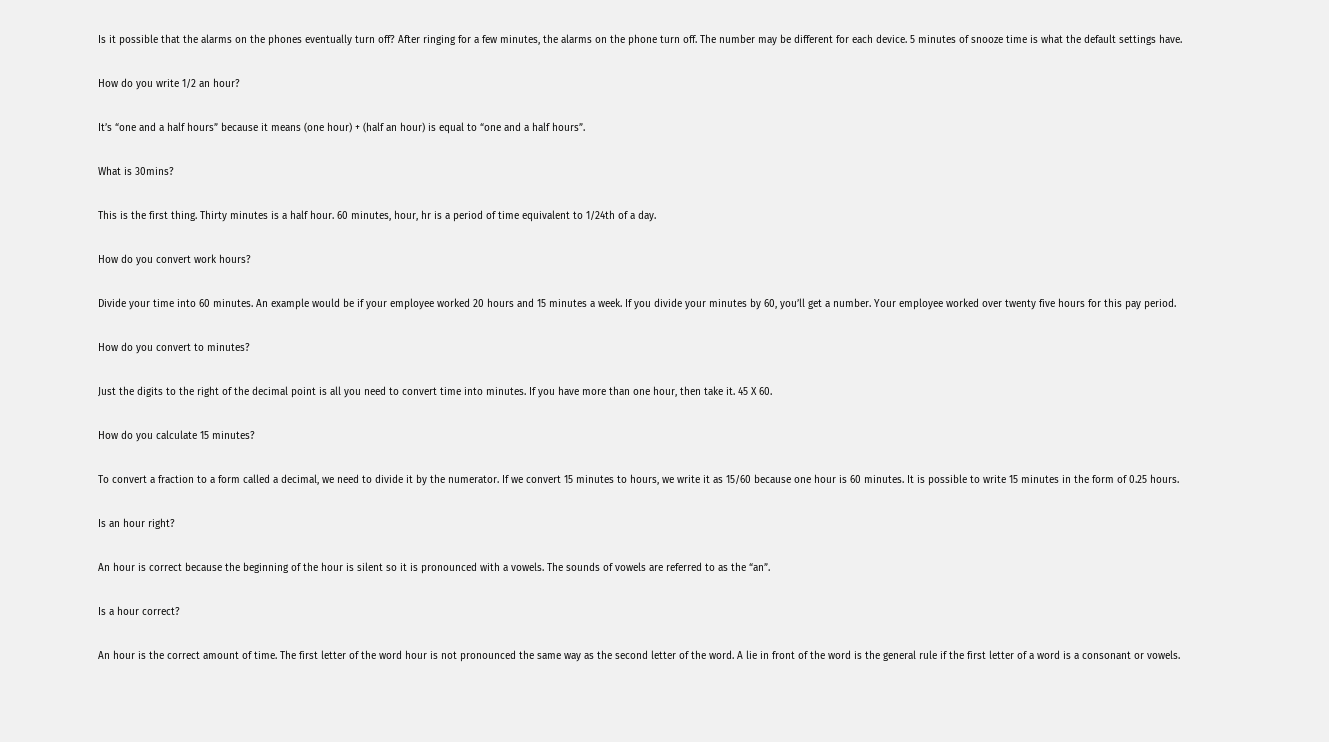Is it possible that the alarms on the phones eventually turn off? After ringing for a few minutes, the alarms on the phone turn off. The number may be different for each device. 5 minutes of snooze time is what the default settings have.

How do you write 1/2 an hour?

It’s “one and a half hours” because it means (one hour) + (half an hour) is equal to “one and a half hours”.

What is 30mins?

This is the first thing. Thirty minutes is a half hour. 60 minutes, hour, hr is a period of time equivalent to 1/24th of a day.

How do you convert work hours?

Divide your time into 60 minutes. An example would be if your employee worked 20 hours and 15 minutes a week. If you divide your minutes by 60, you’ll get a number. Your employee worked over twenty five hours for this pay period.

How do you convert to minutes?

Just the digits to the right of the decimal point is all you need to convert time into minutes. If you have more than one hour, then take it. 45 X 60.

How do you calculate 15 minutes?

To convert a fraction to a form called a decimal, we need to divide it by the numerator. If we convert 15 minutes to hours, we write it as 15/60 because one hour is 60 minutes. It is possible to write 15 minutes in the form of 0.25 hours.

Is an hour right?

An hour is correct because the beginning of the hour is silent so it is pronounced with a vowels. The sounds of vowels are referred to as the “an”.

Is a hour correct?

An hour is the correct amount of time. The first letter of the word hour is not pronounced the same way as the second letter of the word. A lie in front of the word is the general rule if the first letter of a word is a consonant or vowels.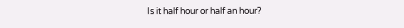Is it half hour or half an hour?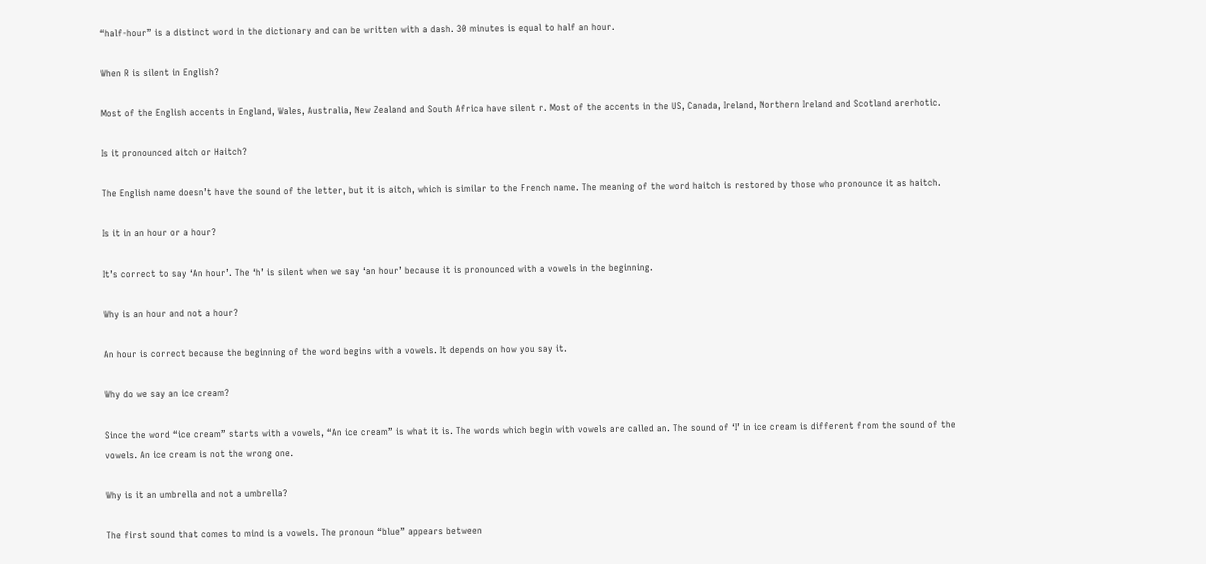“half-hour” is a distinct word in the dictionary and can be written with a dash. 30 minutes is equal to half an hour.

When R is silent in English?

Most of the English accents in England, Wales, Australia, New Zealand and South Africa have silent r. Most of the accents in the US, Canada, Ireland, Northern Ireland and Scotland arerhotic.

Is it pronounced aitch or Haitch?

The English name doesn’t have the sound of the letter, but it is aitch, which is similar to the French name. The meaning of the word haitch is restored by those who pronounce it as haitch.

Is it in an hour or a hour?

It’s correct to say ‘An hour’. The ‘h’ is silent when we say ‘an hour’ because it is pronounced with a vowels in the beginning.

Why is an hour and not a hour?

An hour is correct because the beginning of the word begins with a vowels. It depends on how you say it.

Why do we say an ice cream?

Since the word “ice cream” starts with a vowels, “An ice cream” is what it is. The words which begin with vowels are called an. The sound of ‘I’ in ice cream is different from the sound of the vowels. An ice cream is not the wrong one.

Why is it an umbrella and not a umbrella?

The first sound that comes to mind is a vowels. The pronoun “blue” appears between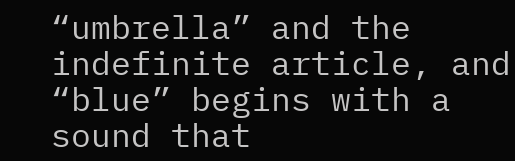“umbrella” and the indefinite article, and “blue” begins with a sound that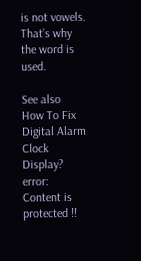is not vowels. That’s why the word is used.

See also  How To Fix Digital Alarm Clock Display?
error: Content is protected !!